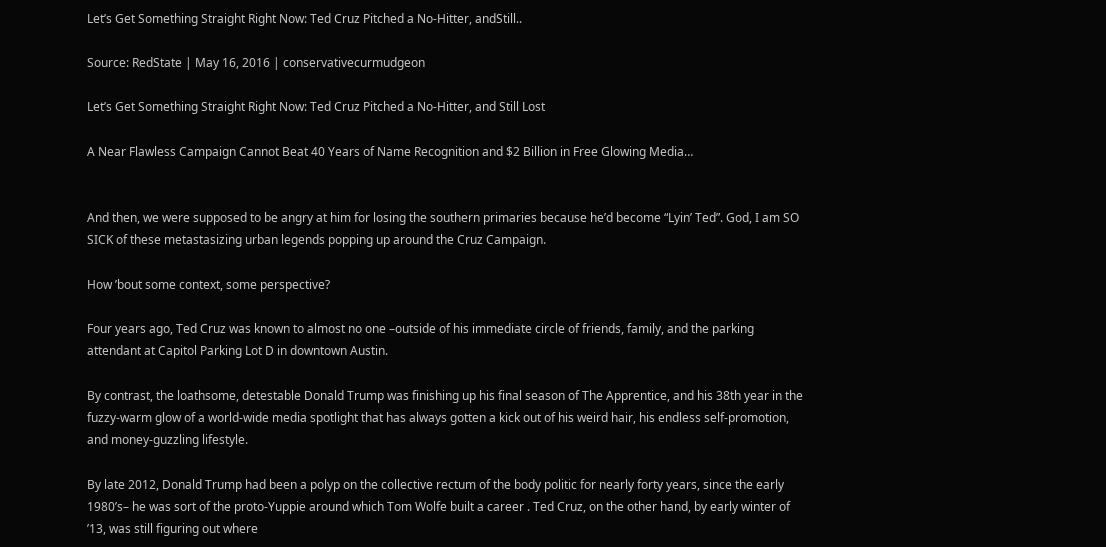Let’s Get Something Straight Right Now: Ted Cruz Pitched a No-Hitter, andStill..

Source: RedState | May 16, 2016 | conservativecurmudgeon

Let’s Get Something Straight Right Now: Ted Cruz Pitched a No-Hitter, and Still Lost

A Near Flawless Campaign Cannot Beat 40 Years of Name Recognition and $2 Billion in Free Glowing Media…


And then, we were supposed to be angry at him for losing the southern primaries because he’d become “Lyin’ Ted”. God, I am SO SICK of these metastasizing urban legends popping up around the Cruz Campaign.

How ’bout some context, some perspective?

Four years ago, Ted Cruz was known to almost no one –outside of his immediate circle of friends, family, and the parking attendant at Capitol Parking Lot D in downtown Austin.

By contrast, the loathsome, detestable Donald Trump was finishing up his final season of The Apprentice, and his 38th year in the fuzzy-warm glow of a world-wide media spotlight that has always gotten a kick out of his weird hair, his endless self-promotion, and money-guzzling lifestyle.

By late 2012, Donald Trump had been a polyp on the collective rectum of the body politic for nearly forty years, since the early 1980’s– he was sort of the proto-Yuppie around which Tom Wolfe built a career . Ted Cruz, on the other hand, by early winter of ’13, was still figuring out where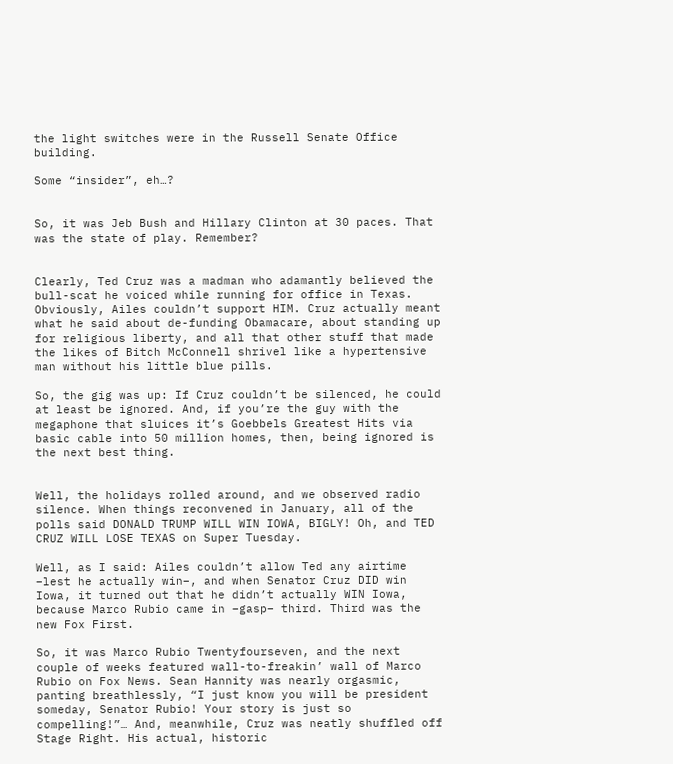the light switches were in the Russell Senate Office building.

Some “insider”, eh…?


So, it was Jeb Bush and Hillary Clinton at 30 paces. That was the state of play. Remember?


Clearly, Ted Cruz was a madman who adamantly believed the bull-scat he voiced while running for office in Texas. Obviously, Ailes couldn’t support HIM. Cruz actually meant what he said about de-funding Obamacare, about standing up for religious liberty, and all that other stuff that made the likes of Bitch McConnell shrivel like a hypertensive man without his little blue pills.

So, the gig was up: If Cruz couldn’t be silenced, he could at least be ignored. And, if you’re the guy with the megaphone that sluices it’s Goebbels Greatest Hits via basic cable into 50 million homes, then, being ignored is the next best thing.


Well, the holidays rolled around, and we observed radio silence. When things reconvened in January, all of the polls said DONALD TRUMP WILL WIN IOWA, BIGLY! Oh, and TED CRUZ WILL LOSE TEXAS on Super Tuesday.

Well, as I said: Ailes couldn’t allow Ted any airtime –lest he actually win–, and when Senator Cruz DID win Iowa, it turned out that he didn’t actually WIN Iowa, because Marco Rubio came in –gasp– third. Third was the new Fox First.

So, it was Marco Rubio Twentyfourseven, and the next couple of weeks featured wall-to-freakin’ wall of Marco Rubio on Fox News. Sean Hannity was nearly orgasmic, panting breathlessly, “I just know you will be president someday, Senator Rubio! Your story is just so compelling!”… And, meanwhile, Cruz was neatly shuffled off Stage Right. His actual, historic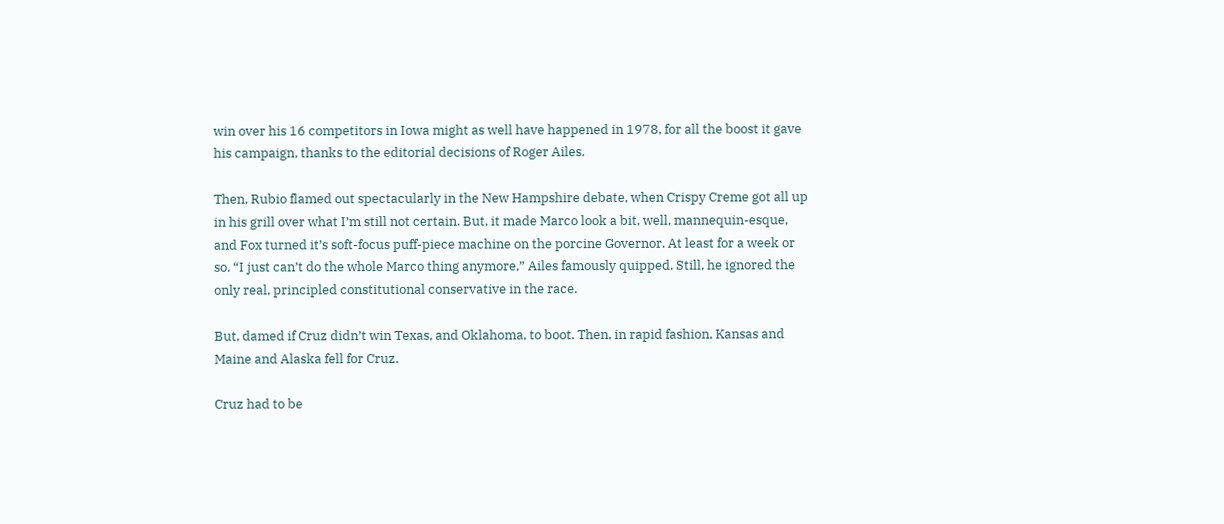win over his 16 competitors in Iowa might as well have happened in 1978, for all the boost it gave his campaign, thanks to the editorial decisions of Roger Ailes.

Then, Rubio flamed out spectacularly in the New Hampshire debate, when Crispy Creme got all up in his grill over what I’m still not certain. But, it made Marco look a bit, well, mannequin-esque, and Fox turned it’s soft-focus puff-piece machine on the porcine Governor. At least for a week or so. “I just can’t do the whole Marco thing anymore,” Ailes famously quipped. Still, he ignored the only real, principled constitutional conservative in the race.

But, damed if Cruz didn’t win Texas, and Oklahoma, to boot. Then, in rapid fashion, Kansas and Maine and Alaska fell for Cruz.

Cruz had to be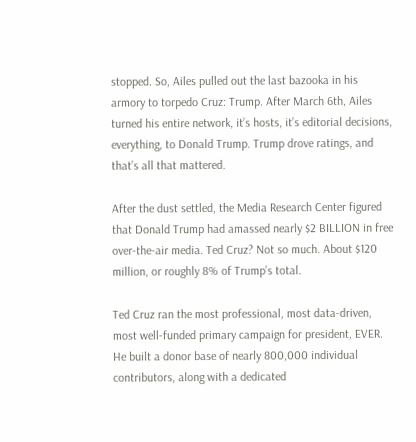stopped. So, Ailes pulled out the last bazooka in his armory to torpedo Cruz: Trump. After March 6th, Ailes turned his entire network, it’s hosts, it’s editorial decisions, everything, to Donald Trump. Trump drove ratings, and that’s all that mattered.

After the dust settled, the Media Research Center figured that Donald Trump had amassed nearly $2 BILLION in free over-the-air media. Ted Cruz? Not so much. About $120 million, or roughly 8% of Trump’s total.

Ted Cruz ran the most professional, most data-driven, most well-funded primary campaign for president, EVER. He built a donor base of nearly 800,000 individual contributors, along with a dedicated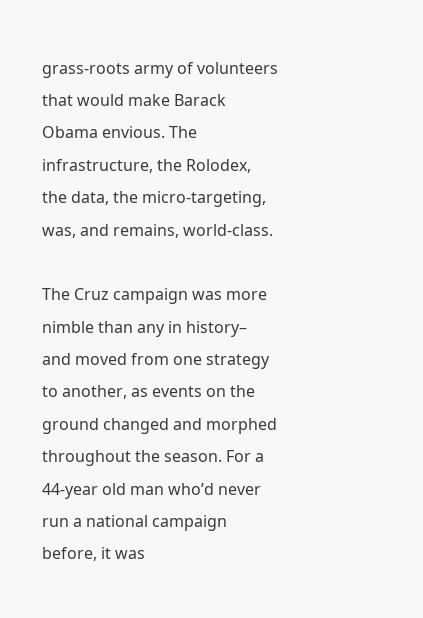grass-roots army of volunteers that would make Barack Obama envious. The infrastructure, the Rolodex, the data, the micro-targeting, was, and remains, world-class.

The Cruz campaign was more nimble than any in history– and moved from one strategy to another, as events on the ground changed and morphed throughout the season. For a 44-year old man who’d never run a national campaign before, it was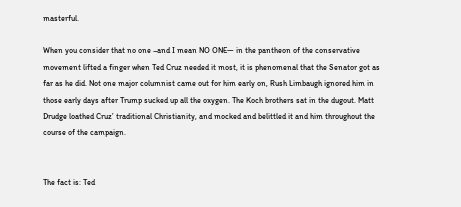masterful.

When you consider that no one –and I mean NO ONE— in the pantheon of the conservative movement lifted a finger when Ted Cruz needed it most, it is phenomenal that the Senator got as far as he did. Not one major columnist came out for him early on, Rush Limbaugh ignored him in those early days after Trump sucked up all the oxygen. The Koch brothers sat in the dugout. Matt Drudge loathed Cruz’ traditional Christianity, and mocked and belittled it and him throughout the course of the campaign.


The fact is: Ted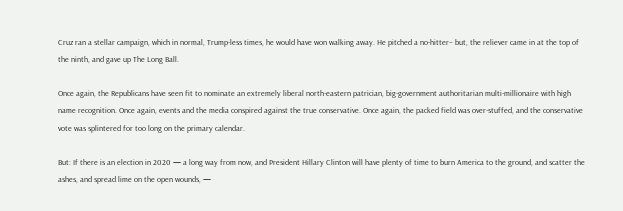Cruz ran a stellar campaign, which in normal, Trump-less times, he would have won walking away. He pitched a no-hitter– but, the reliever came in at the top of the ninth, and gave up The Long Ball.

Once again, the Republicans have seen fit to nominate an extremely liberal north-eastern patrician, big-government authoritarian multi-millionaire with high name recognition. Once again, events and the media conspired against the true conservative. Once again, the packed field was over-stuffed, and the conservative vote was splintered for too long on the primary calendar.

But: If there is an election in 2020 — a long way from now, and President Hillary Clinton will have plenty of time to burn America to the ground, and scatter the ashes, and spread lime on the open wounds, —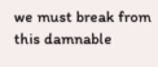we must break from this damnable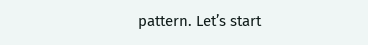pattern. Let’s start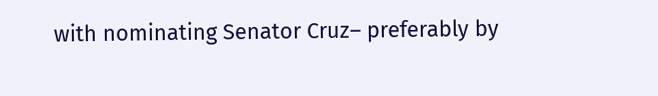with nominating Senator Cruz– preferably by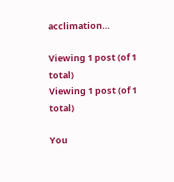acclimation…

Viewing 1 post (of 1 total)
Viewing 1 post (of 1 total)

You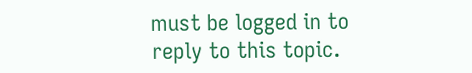must be logged in to reply to this topic.